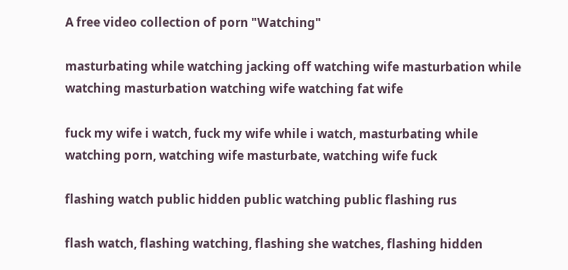A free video collection of porn "Watching"

masturbating while watching jacking off watching wife masturbation while watching masturbation watching wife watching fat wife

fuck my wife i watch, fuck my wife while i watch, masturbating while watching porn, watching wife masturbate, watching wife fuck

flashing watch public hidden public watching public flashing rus

flash watch, flashing watching, flashing she watches, flashing hidden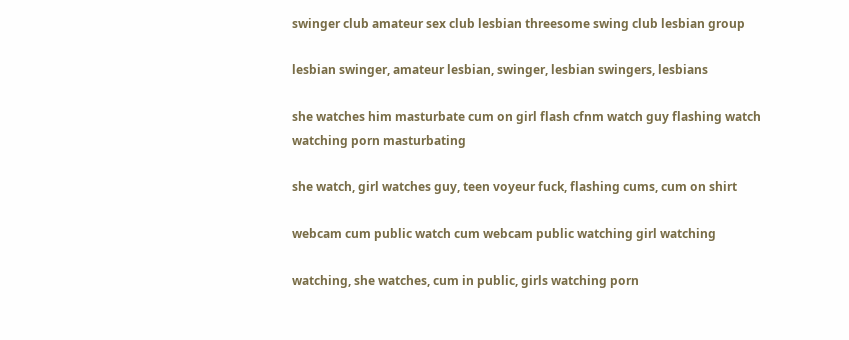swinger club amateur sex club lesbian threesome swing club lesbian group

lesbian swinger, amateur lesbian, swinger, lesbian swingers, lesbians

she watches him masturbate cum on girl flash cfnm watch guy flashing watch watching porn masturbating

she watch, girl watches guy, teen voyeur fuck, flashing cums, cum on shirt

webcam cum public watch cum webcam public watching girl watching

watching, she watches, cum in public, girls watching porn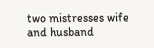two mistresses wife and husband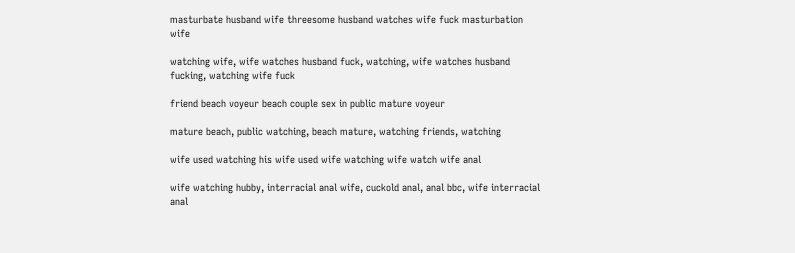masturbate husband wife threesome husband watches wife fuck masturbation wife

watching wife, wife watches husband fuck, watching, wife watches husband fucking, watching wife fuck

friend beach voyeur beach couple sex in public mature voyeur

mature beach, public watching, beach mature, watching friends, watching

wife used watching his wife used wife watching wife watch wife anal

wife watching hubby, interracial anal wife, cuckold anal, anal bbc, wife interracial anal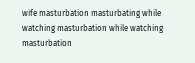wife masturbation masturbating while watching masturbation while watching masturbation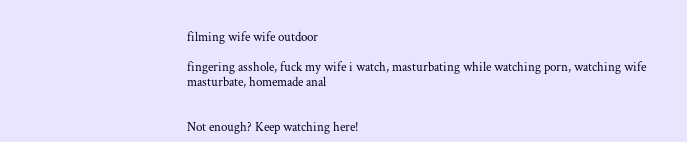filming wife wife outdoor

fingering asshole, fuck my wife i watch, masturbating while watching porn, watching wife masturbate, homemade anal


Not enough? Keep watching here!